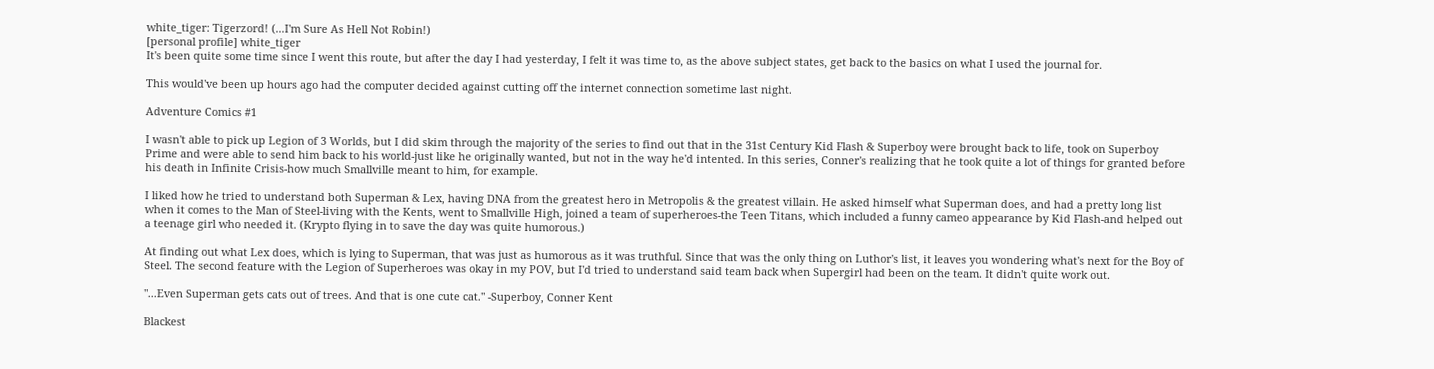white_tiger: Tigerzord! (...I'm Sure As Hell Not Robin!)
[personal profile] white_tiger
It's been quite some time since I went this route, but after the day I had yesterday, I felt it was time to, as the above subject states, get back to the basics on what I used the journal for.

This would've been up hours ago had the computer decided against cutting off the internet connection sometime last night.

Adventure Comics #1

I wasn't able to pick up Legion of 3 Worlds, but I did skim through the majority of the series to find out that in the 31st Century Kid Flash & Superboy were brought back to life, took on Superboy Prime and were able to send him back to his world-just like he originally wanted, but not in the way he'd intented. In this series, Conner's realizing that he took quite a lot of things for granted before his death in Infinite Crisis-how much Smallville meant to him, for example.

I liked how he tried to understand both Superman & Lex, having DNA from the greatest hero in Metropolis & the greatest villain. He asked himself what Superman does, and had a pretty long list when it comes to the Man of Steel-living with the Kents, went to Smallville High, joined a team of superheroes-the Teen Titans, which included a funny cameo appearance by Kid Flash-and helped out a teenage girl who needed it. (Krypto flying in to save the day was quite humorous.)

At finding out what Lex does, which is lying to Superman, that was just as humorous as it was truthful. Since that was the only thing on Luthor's list, it leaves you wondering what's next for the Boy of Steel. The second feature with the Legion of Superheroes was okay in my POV, but I'd tried to understand said team back when Supergirl had been on the team. It didn't quite work out.

"...Even Superman gets cats out of trees. And that is one cute cat." -Superboy, Conner Kent

Blackest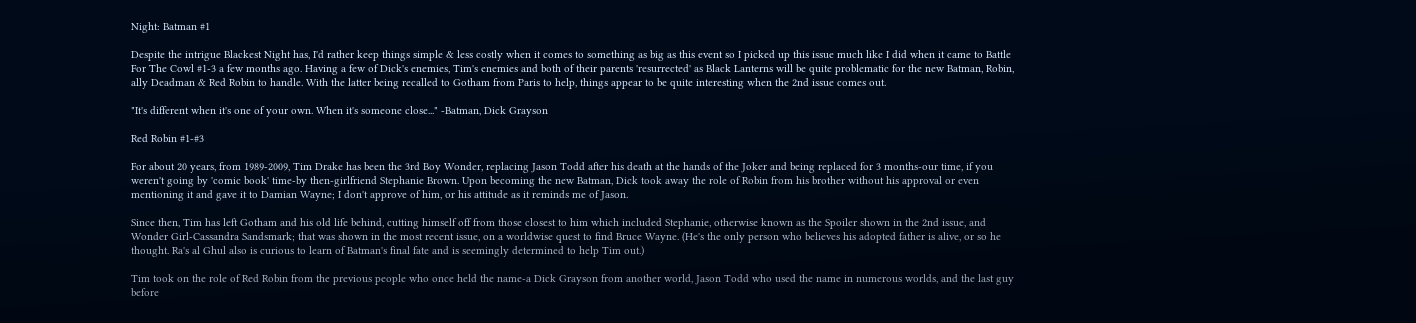Night: Batman #1

Despite the intrigue Blackest Night has, I'd rather keep things simple & less costly when it comes to something as big as this event so I picked up this issue much like I did when it came to Battle For The Cowl #1-3 a few months ago. Having a few of Dick's enemies, Tim's enemies and both of their parents 'resurrected' as Black Lanterns will be quite problematic for the new Batman, Robin, ally Deadman & Red Robin to handle. With the latter being recalled to Gotham from Paris to help, things appear to be quite interesting when the 2nd issue comes out.

"It's different when it's one of your own. When it's someone close..." -Batman, Dick Grayson

Red Robin #1-#3

For about 20 years, from 1989-2009, Tim Drake has been the 3rd Boy Wonder, replacing Jason Todd after his death at the hands of the Joker and being replaced for 3 months-our time, if you weren't going by 'comic book' time-by then-girlfriend Stephanie Brown. Upon becoming the new Batman, Dick took away the role of Robin from his brother without his approval or even mentioning it and gave it to Damian Wayne; I don't approve of him, or his attitude as it reminds me of Jason.

Since then, Tim has left Gotham and his old life behind, cutting himself off from those closest to him which included Stephanie, otherwise known as the Spoiler shown in the 2nd issue, and Wonder Girl-Cassandra Sandsmark; that was shown in the most recent issue, on a worldwise quest to find Bruce Wayne. (He's the only person who believes his adopted father is alive, or so he thought. Ra's al Ghul also is curious to learn of Batman's final fate and is seemingly determined to help Tim out.)

Tim took on the role of Red Robin from the previous people who once held the name-a Dick Grayson from another world, Jason Todd who used the name in numerous worlds, and the last guy before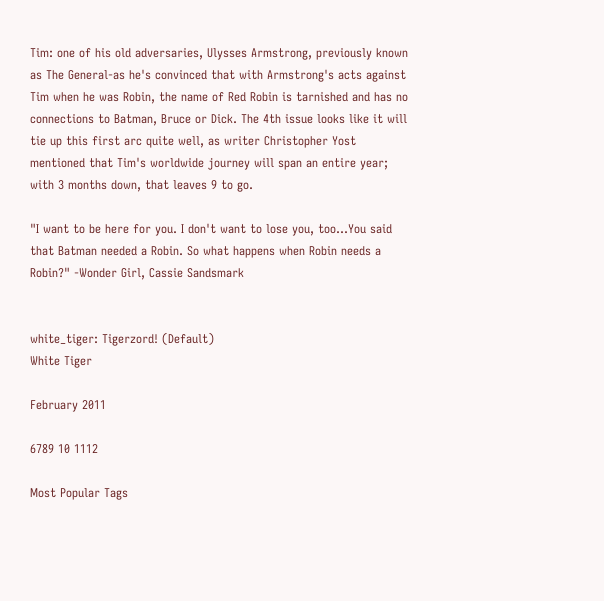Tim: one of his old adversaries, Ulysses Armstrong, previously known as The General-as he's convinced that with Armstrong's acts against Tim when he was Robin, the name of Red Robin is tarnished and has no connections to Batman, Bruce or Dick. The 4th issue looks like it will tie up this first arc quite well, as writer Christopher Yost mentioned that Tim's worldwide journey will span an entire year; with 3 months down, that leaves 9 to go.

"I want to be here for you. I don't want to lose you, too...You said that Batman needed a Robin. So what happens when Robin needs a Robin?" -Wonder Girl, Cassie Sandsmark


white_tiger: Tigerzord! (Default)
White Tiger

February 2011

6789 10 1112

Most Popular Tags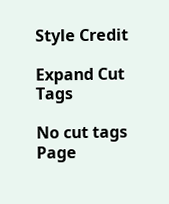Style Credit

Expand Cut Tags

No cut tags
Page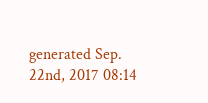generated Sep. 22nd, 2017 08:14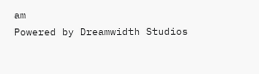am
Powered by Dreamwidth Studios